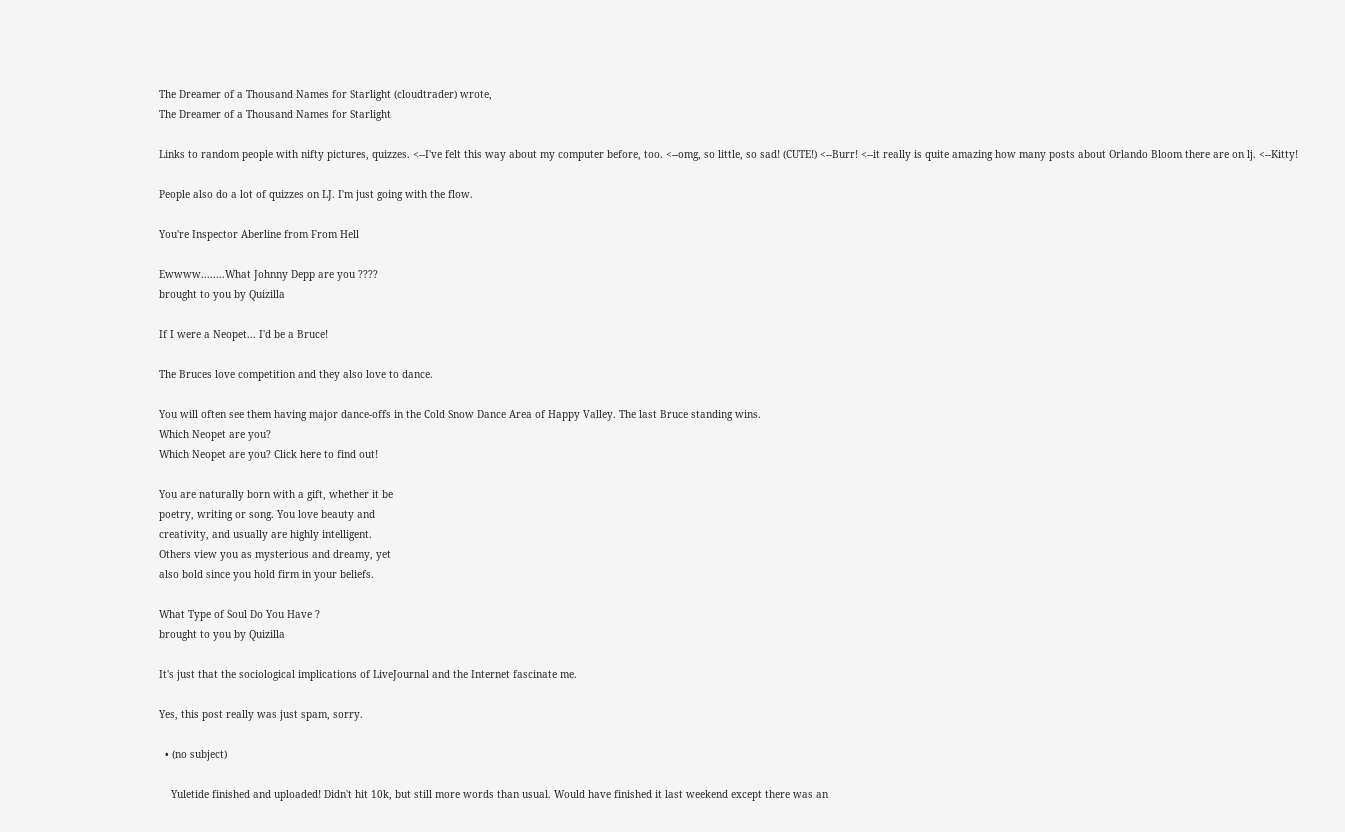The Dreamer of a Thousand Names for Starlight (cloudtrader) wrote,
The Dreamer of a Thousand Names for Starlight

Links to random people with nifty pictures, quizzes. <--I've felt this way about my computer before, too. <--omg, so little, so sad! (CUTE!) <--Burr! <--it really is quite amazing how many posts about Orlando Bloom there are on lj. <--Kitty!

People also do a lot of quizzes on LJ. I'm just going with the flow.

You're Inspector Aberline from From Hell

Ewwww........What Johnny Depp are you ????
brought to you by Quizilla

If I were a Neopet... I'd be a Bruce!

The Bruces love competition and they also love to dance.

You will often see them having major dance-offs in the Cold Snow Dance Area of Happy Valley. The last Bruce standing wins.
Which Neopet are you?
Which Neopet are you? Click here to find out!

You are naturally born with a gift, whether it be
poetry, writing or song. You love beauty and
creativity, and usually are highly intelligent.
Others view you as mysterious and dreamy, yet
also bold since you hold firm in your beliefs.

What Type of Soul Do You Have ?
brought to you by Quizilla

It's just that the sociological implications of LiveJournal and the Internet fascinate me.

Yes, this post really was just spam, sorry.

  • (no subject)

    Yuletide finished and uploaded! Didn't hit 10k, but still more words than usual. Would have finished it last weekend except there was an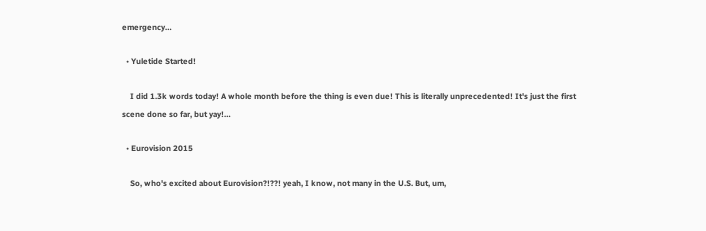emergency…

  • Yuletide Started!

    I did 1.3k words today! A whole month before the thing is even due! This is literally unprecedented! It's just the first scene done so far, but yay!…

  • Eurovision 2015

    So, who's excited about Eurovision?!??! yeah, I know, not many in the U.S. But, um,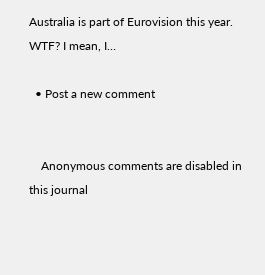Australia is part of Eurovision this year. WTF? I mean, I…

  • Post a new comment


    Anonymous comments are disabled in this journal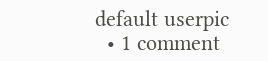default userpic
  • 1 comment